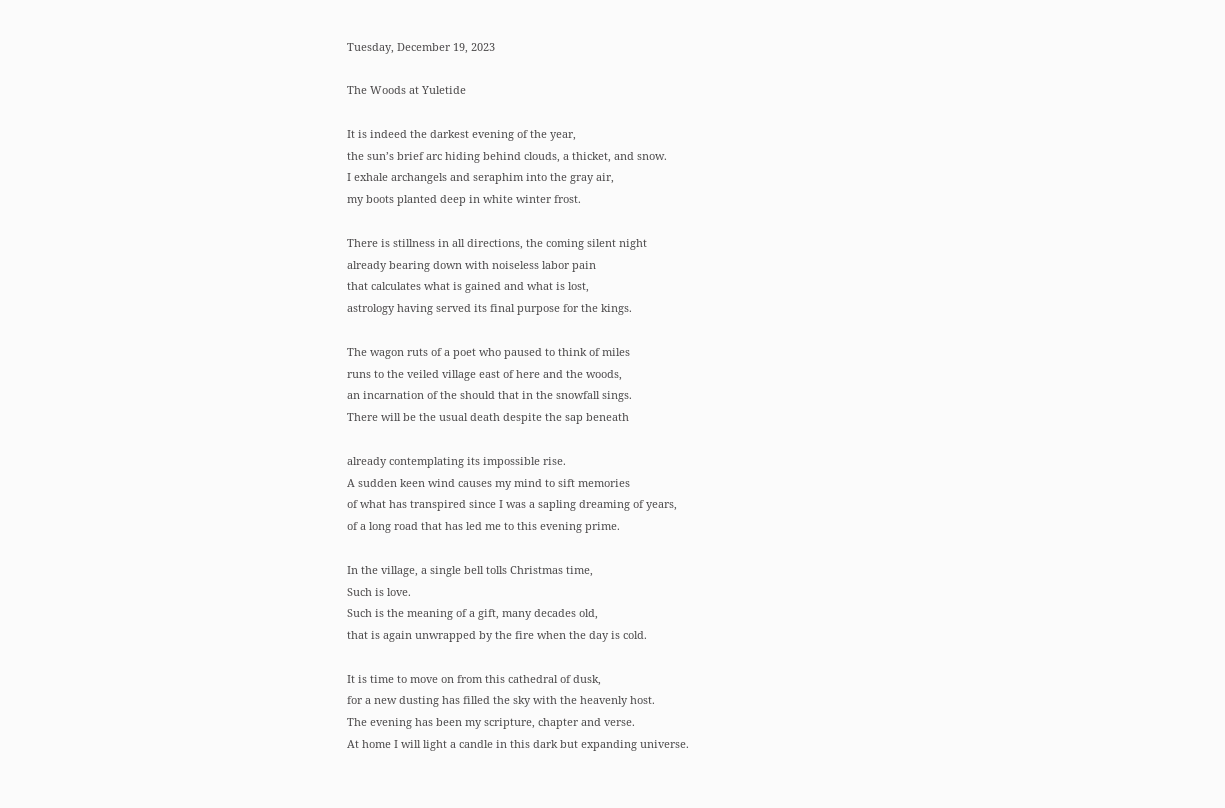Tuesday, December 19, 2023

The Woods at Yuletide

It is indeed the darkest evening of the year,
the sun’s brief arc hiding behind clouds, a thicket, and snow.
I exhale archangels and seraphim into the gray air,
my boots planted deep in white winter frost.

There is stillness in all directions, the coming silent night
already bearing down with noiseless labor pain
that calculates what is gained and what is lost,
astrology having served its final purpose for the kings.

The wagon ruts of a poet who paused to think of miles
runs to the veiled village east of here and the woods,
an incarnation of the should that in the snowfall sings.
There will be the usual death despite the sap beneath

already contemplating its impossible rise.
A sudden keen wind causes my mind to sift memories
of what has transpired since I was a sapling dreaming of years,
of a long road that has led me to this evening prime.

In the village, a single bell tolls Christmas time,
Such is love.
Such is the meaning of a gift, many decades old,
that is again unwrapped by the fire when the day is cold.

It is time to move on from this cathedral of dusk,
for a new dusting has filled the sky with the heavenly host.
The evening has been my scripture, chapter and verse.
At home I will light a candle in this dark but expanding universe.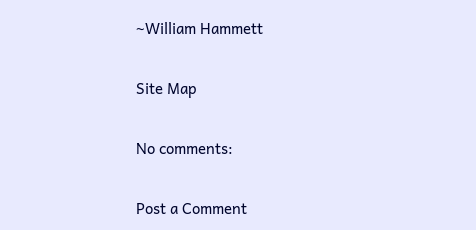~William Hammett

Site Map

No comments:

Post a Comment